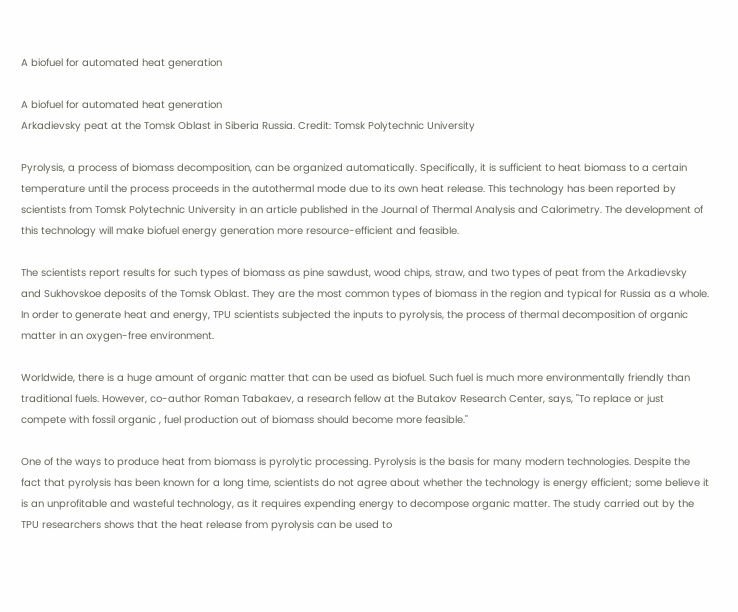A biofuel for automated heat generation

A biofuel for automated heat generation
Arkadievsky peat at the Tomsk Oblast in Siberia Russia. Credit: Tomsk Polytechnic University

Pyrolysis, a process of biomass decomposition, can be organized automatically. Specifically, it is sufficient to heat biomass to a certain temperature until the process proceeds in the autothermal mode due to its own heat release. This technology has been reported by scientists from Tomsk Polytechnic University in an article published in the Journal of Thermal Analysis and Calorimetry. The development of this technology will make biofuel energy generation more resource-efficient and feasible.

The scientists report results for such types of biomass as pine sawdust, wood chips, straw, and two types of peat from the Arkadievsky and Sukhovskoe deposits of the Tomsk Oblast. They are the most common types of biomass in the region and typical for Russia as a whole. In order to generate heat and energy, TPU scientists subjected the inputs to pyrolysis, the process of thermal decomposition of organic matter in an oxygen-free environment.

Worldwide, there is a huge amount of organic matter that can be used as biofuel. Such fuel is much more environmentally friendly than traditional fuels. However, co-author Roman Tabakaev, a research fellow at the Butakov Research Center, says, "To replace or just compete with fossil organic , fuel production out of biomass should become more feasible."

One of the ways to produce heat from biomass is pyrolytic processing. Pyrolysis is the basis for many modern technologies. Despite the fact that pyrolysis has been known for a long time, scientists do not agree about whether the technology is energy efficient; some believe it is an unprofitable and wasteful technology, as it requires expending energy to decompose organic matter. The study carried out by the TPU researchers shows that the heat release from pyrolysis can be used to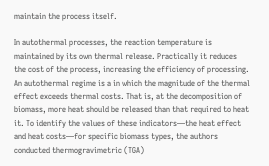maintain the process itself.

In autothermal processes, the reaction temperature is maintained by its own thermal release. Practically it reduces the cost of the process, increasing the efficiency of processing. An autothermal regime is a in which the magnitude of the thermal effect exceeds thermal costs. That is, at the decomposition of biomass, more heat should be released than that required to heat it. To identify the values of these indicators—the heat effect and heat costs—for specific biomass types, the authors conducted thermogravimetric (TGA)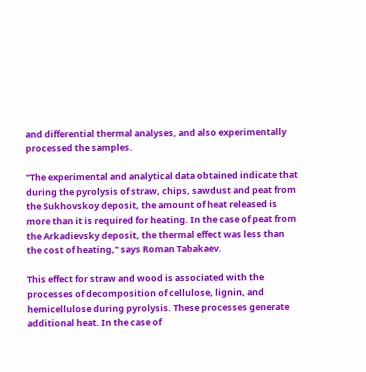and differential thermal analyses, and also experimentally processed the samples.

"The experimental and analytical data obtained indicate that during the pyrolysis of straw, chips, sawdust and peat from the Sukhovskoy deposit, the amount of heat released is more than it is required for heating. In the case of peat from the Arkadievsky deposit, the thermal effect was less than the cost of heating," says Roman Tabakaev.

This effect for straw and wood is associated with the processes of decomposition of cellulose, lignin, and hemicellulose during pyrolysis. These processes generate additional heat. In the case of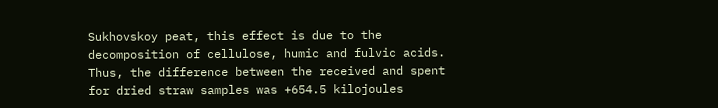Sukhovskoy peat, this effect is due to the decomposition of cellulose, humic and fulvic acids. Thus, the difference between the received and spent for dried straw samples was +654.5 kilojoules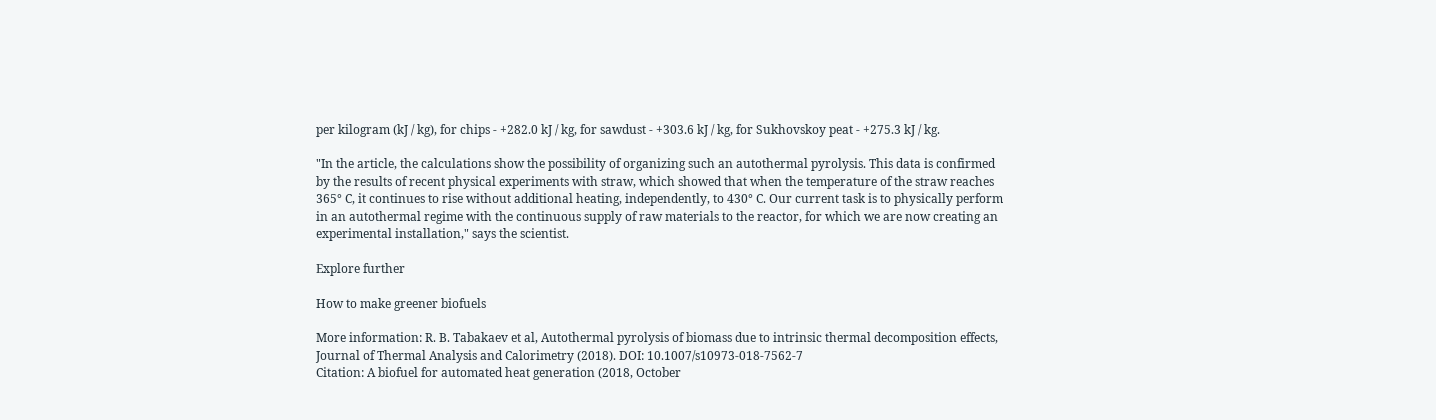per kilogram (kJ / kg), for chips - +282.0 kJ / kg, for sawdust - +303.6 kJ / kg, for Sukhovskoy peat - +275.3 kJ / kg.

"In the article, the calculations show the possibility of organizing such an autothermal pyrolysis. This data is confirmed by the results of recent physical experiments with straw, which showed that when the temperature of the straw reaches 365° C, it continues to rise without additional heating, independently, to 430° C. Our current task is to physically perform in an autothermal regime with the continuous supply of raw materials to the reactor, for which we are now creating an experimental installation," says the scientist.

Explore further

How to make greener biofuels

More information: R. B. Tabakaev et al, Autothermal pyrolysis of biomass due to intrinsic thermal decomposition effects, Journal of Thermal Analysis and Calorimetry (2018). DOI: 10.1007/s10973-018-7562-7
Citation: A biofuel for automated heat generation (2018, October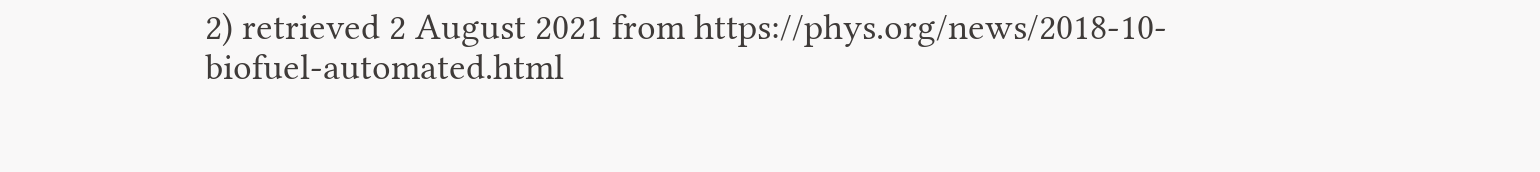2) retrieved 2 August 2021 from https://phys.org/news/2018-10-biofuel-automated.html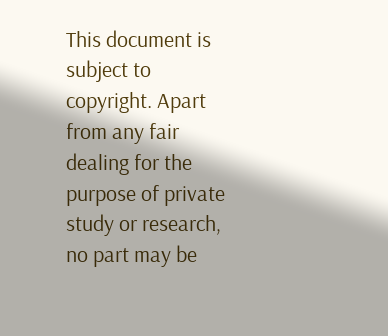This document is subject to copyright. Apart from any fair dealing for the purpose of private study or research, no part may be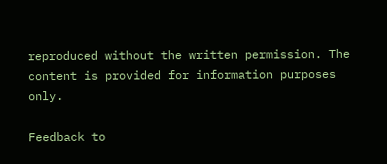reproduced without the written permission. The content is provided for information purposes only.

Feedback to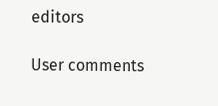editors

User comments